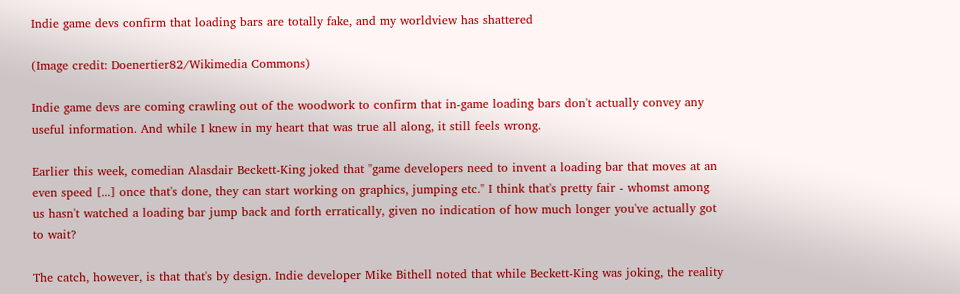Indie game devs confirm that loading bars are totally fake, and my worldview has shattered

(Image credit: Doenertier82/Wikimedia Commons)

Indie game devs are coming crawling out of the woodwork to confirm that in-game loading bars don't actually convey any useful information. And while I knew in my heart that was true all along, it still feels wrong.

Earlier this week, comedian Alasdair Beckett-King joked that "game developers need to invent a loading bar that moves at an even speed [...] once that's done, they can start working on graphics, jumping etc." I think that's pretty fair - whomst among us hasn't watched a loading bar jump back and forth erratically, given no indication of how much longer you've actually got to wait?

The catch, however, is that that's by design. Indie developer Mike Bithell noted that while Beckett-King was joking, the reality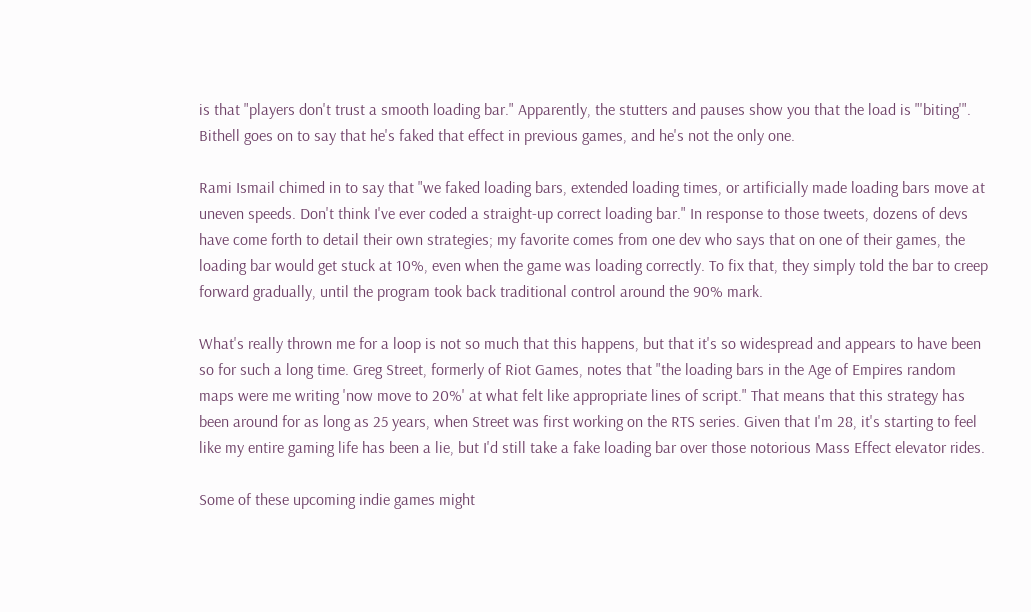is that "players don't trust a smooth loading bar." Apparently, the stutters and pauses show you that the load is "'biting'". Bithell goes on to say that he's faked that effect in previous games, and he's not the only one.

Rami Ismail chimed in to say that "we faked loading bars, extended loading times, or artificially made loading bars move at uneven speeds. Don't think I've ever coded a straight-up correct loading bar." In response to those tweets, dozens of devs have come forth to detail their own strategies; my favorite comes from one dev who says that on one of their games, the loading bar would get stuck at 10%, even when the game was loading correctly. To fix that, they simply told the bar to creep forward gradually, until the program took back traditional control around the 90% mark.

What's really thrown me for a loop is not so much that this happens, but that it's so widespread and appears to have been so for such a long time. Greg Street, formerly of Riot Games, notes that "the loading bars in the Age of Empires random maps were me writing 'now move to 20%' at what felt like appropriate lines of script." That means that this strategy has been around for as long as 25 years, when Street was first working on the RTS series. Given that I'm 28, it's starting to feel like my entire gaming life has been a lie, but I'd still take a fake loading bar over those notorious Mass Effect elevator rides.

Some of these upcoming indie games might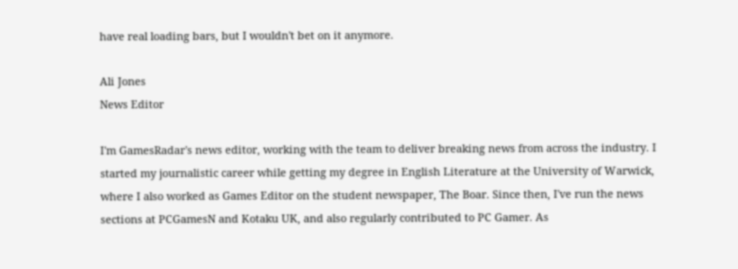have real loading bars, but I wouldn't bet on it anymore.

Ali Jones
News Editor

I'm GamesRadar's news editor, working with the team to deliver breaking news from across the industry. I started my journalistic career while getting my degree in English Literature at the University of Warwick, where I also worked as Games Editor on the student newspaper, The Boar. Since then, I've run the news sections at PCGamesN and Kotaku UK, and also regularly contributed to PC Gamer. As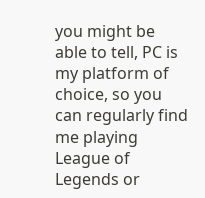you might be able to tell, PC is my platform of choice, so you can regularly find me playing League of Legends or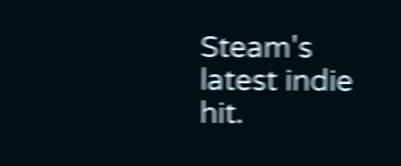Steam's latest indie hit.